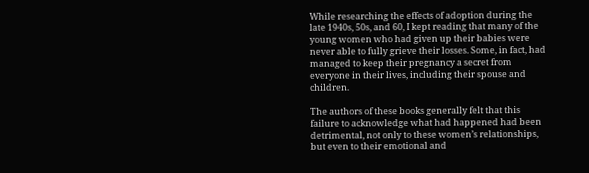While researching the effects of adoption during the late 1940s, 50s, and 60, I kept reading that many of the young women who had given up their babies were never able to fully grieve their losses. Some, in fact, had managed to keep their pregnancy a secret from everyone in their lives, including their spouse and children.

The authors of these books generally felt that this failure to acknowledge what had happened had been detrimental, not only to these women’s relationships, but even to their emotional and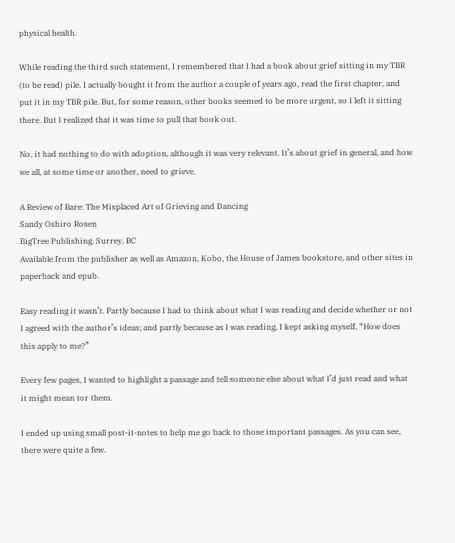physical health.

While reading the third such statement, I remembered that I had a book about grief sitting in my TBR (to be read) pile. I actually bought it from the author a couple of years ago, read the first chapter, and put it in my TBR pile. But, for some reason, other books seemed to be more urgent, so I left it sitting there. But I realized that it was time to pull that book out.

No, it had nothing to do with adoption, although it was very relevant. It’s about grief in general, and how we all, at some time or another, need to grieve.

A Review of Bare: The Misplaced Art of Grieving and Dancing
Sandy Oshiro Rosen
BigTree Publishing, Surrey, BC
Available from the publisher as well as Amazon, Kobo, the House of James bookstore, and other sites in paperback and epub.

Easy reading it wasn’t. Partly because I had to think about what I was reading and decide whether or not I agreed with the author’s ideas; and partly because as I was reading, I kept asking myself, “How does this apply to me?”

Every few pages, I wanted to highlight a passage and tell someone else about what I’d just read and what it might mean tor them.

I ended up using small post-it-notes to help me go back to those important passages. As you can see, there were quite a few.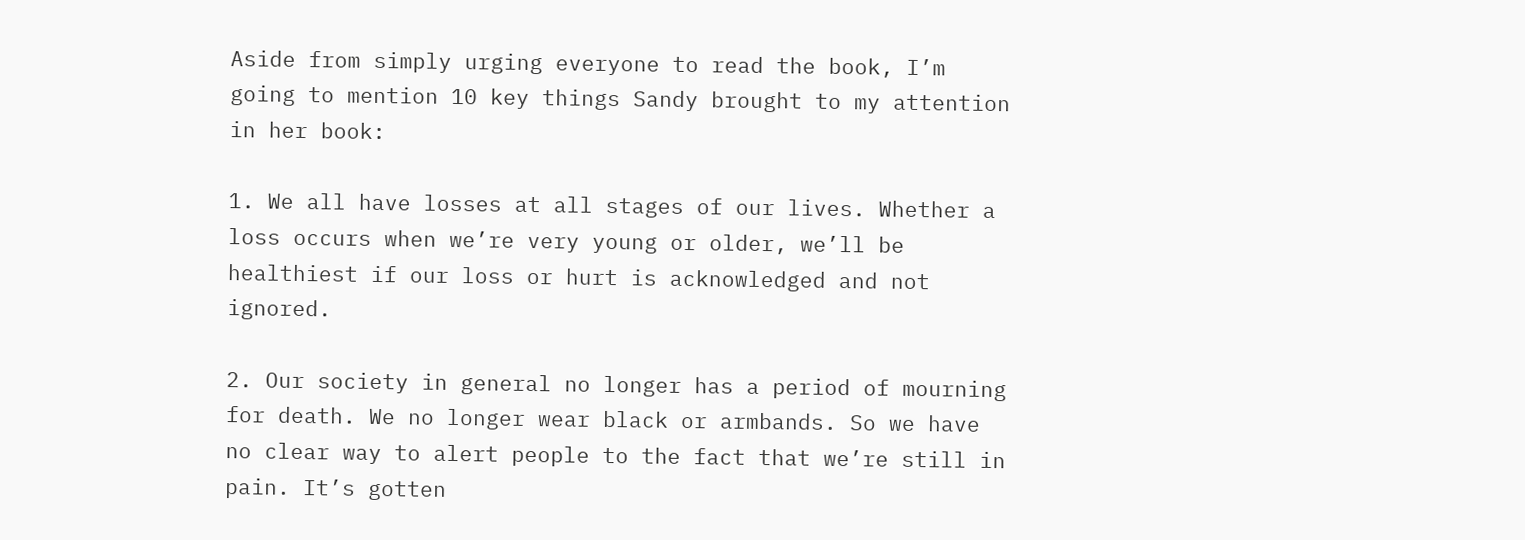Aside from simply urging everyone to read the book, I’m going to mention 10 key things Sandy brought to my attention in her book:

1. We all have losses at all stages of our lives. Whether a loss occurs when we’re very young or older, we’ll be healthiest if our loss or hurt is acknowledged and not ignored.

2. Our society in general no longer has a period of mourning for death. We no longer wear black or armbands. So we have no clear way to alert people to the fact that we’re still in pain. It’s gotten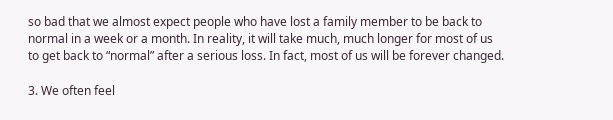so bad that we almost expect people who have lost a family member to be back to normal in a week or a month. In reality, it will take much, much longer for most of us to get back to “normal” after a serious loss. In fact, most of us will be forever changed.

3. We often feel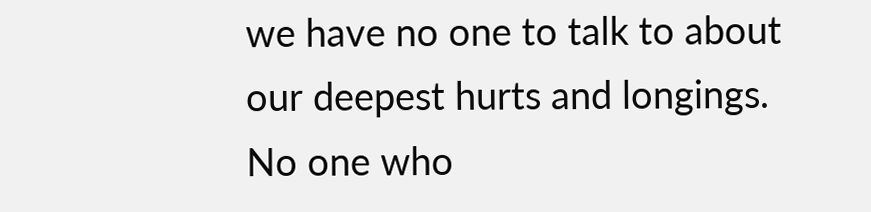we have no one to talk to about our deepest hurts and longings. No one who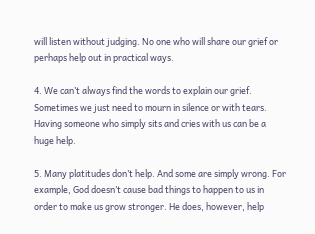will listen without judging. No one who will share our grief or perhaps help out in practical ways.

4. We can’t always find the words to explain our grief. Sometimes we just need to mourn in silence or with tears. Having someone who simply sits and cries with us can be a huge help.

5. Many platitudes don’t help. And some are simply wrong. For example, God doesn’t cause bad things to happen to us in order to make us grow stronger. He does, however, help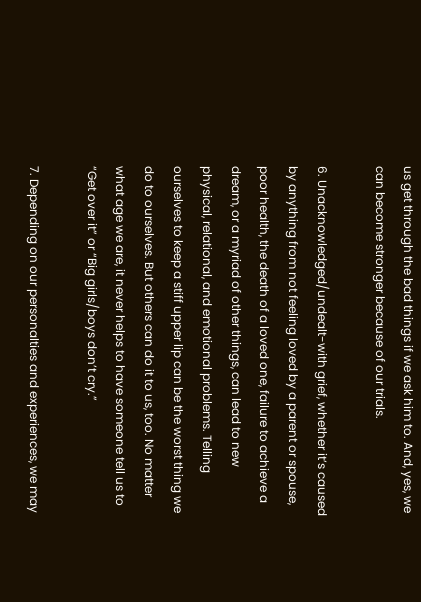us get through the bad things if we ask him to. And, yes, we can become stronger because of our trials.

6. Unacknowledged/undealt-with grief, whether it’s caused by anything from not feeling loved by a parent or spouse, poor health, the death of a loved one, failure to achieve a dream, or a myriad of other things, can lead to new physical, relational, and emotional problems. Telling ourselves to keep a stiff upper lip can be the worst thing we do to ourselves. But others can do it to us, too. No matter what age we are, it never helps to have someone tell us to “Get over it” or “Big girls/boys don’t cry.”

7. Depending on our personalties and experiences, we may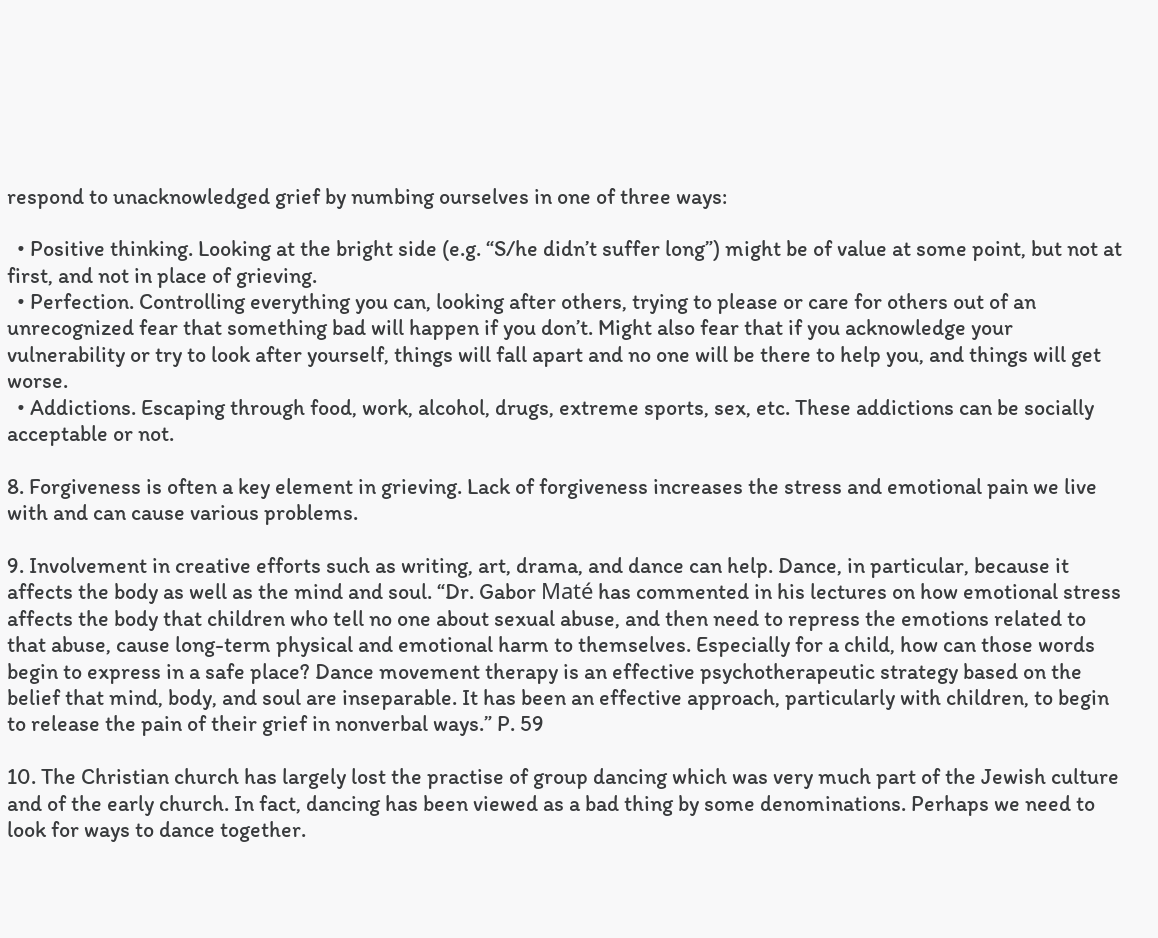respond to unacknowledged grief by numbing ourselves in one of three ways:

  • Positive thinking. Looking at the bright side (e.g. “S/he didn’t suffer long”) might be of value at some point, but not at first, and not in place of grieving.
  • Perfection. Controlling everything you can, looking after others, trying to please or care for others out of an unrecognized fear that something bad will happen if you don’t. Might also fear that if you acknowledge your vulnerability or try to look after yourself, things will fall apart and no one will be there to help you, and things will get worse.
  • Addictions. Escaping through food, work, alcohol, drugs, extreme sports, sex, etc. These addictions can be socially acceptable or not.

8. Forgiveness is often a key element in grieving. Lack of forgiveness increases the stress and emotional pain we live with and can cause various problems.

9. Involvement in creative efforts such as writing, art, drama, and dance can help. Dance, in particular, because it affects the body as well as the mind and soul. “Dr. Gabor Maté has commented in his lectures on how emotional stress affects the body that children who tell no one about sexual abuse, and then need to repress the emotions related to that abuse, cause long-term physical and emotional harm to themselves. Especially for a child, how can those words begin to express in a safe place? Dance movement therapy is an effective psychotherapeutic strategy based on the belief that mind, body, and soul are inseparable. It has been an effective approach, particularly with children, to begin to release the pain of their grief in nonverbal ways.” P. 59

10. The Christian church has largely lost the practise of group dancing which was very much part of the Jewish culture and of the early church. In fact, dancing has been viewed as a bad thing by some denominations. Perhaps we need to look for ways to dance together.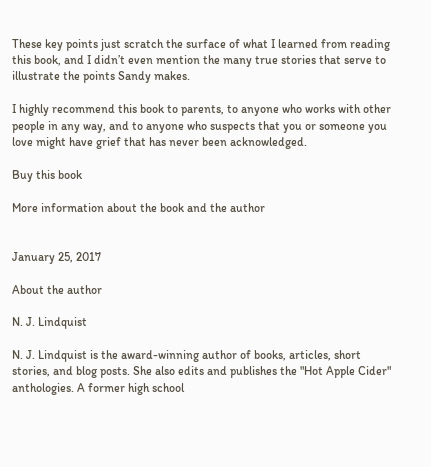These key points just scratch the surface of what I learned from reading this book, and I didn’t even mention the many true stories that serve to illustrate the points Sandy makes.

I highly recommend this book to parents, to anyone who works with other people in any way, and to anyone who suspects that you or someone you love might have grief that has never been acknowledged.

Buy this book

More information about the book and the author


January 25, 2017

About the author

N. J. Lindquist

N. J. Lindquist is the award-winning author of books, articles, short stories, and blog posts. She also edits and publishes the "Hot Apple Cider" anthologies. A former high school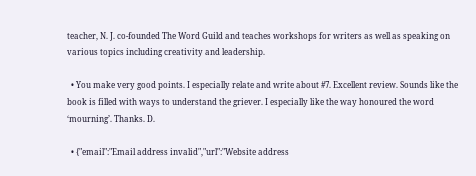teacher, N. J. co-founded The Word Guild and teaches workshops for writers as well as speaking on various topics including creativity and leadership.

  • You make very good points. I especially relate and write about #7. Excellent review. Sounds like the book is filled with ways to understand the griever. I especially like the way honoured the word ‘mourning’. Thanks. D.

  • {"email":"Email address invalid","url":"Website address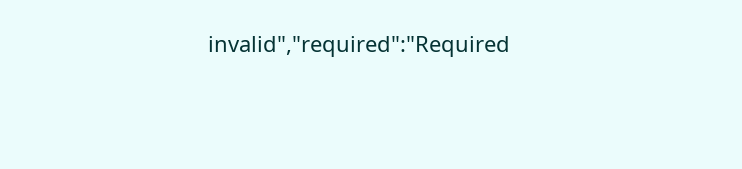invalid","required":"Required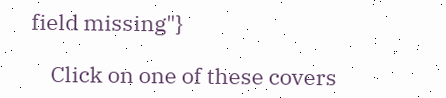field missing"}

    Click on one of these covers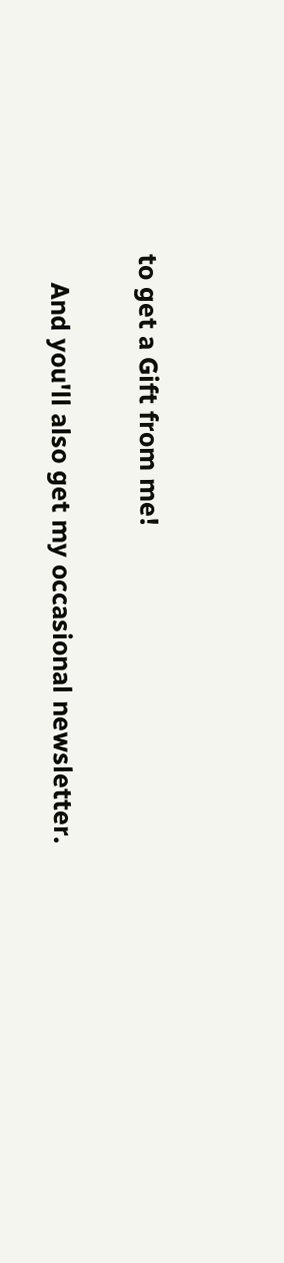to get a Gift from me!

    And you'll also get my occasional newsletter.